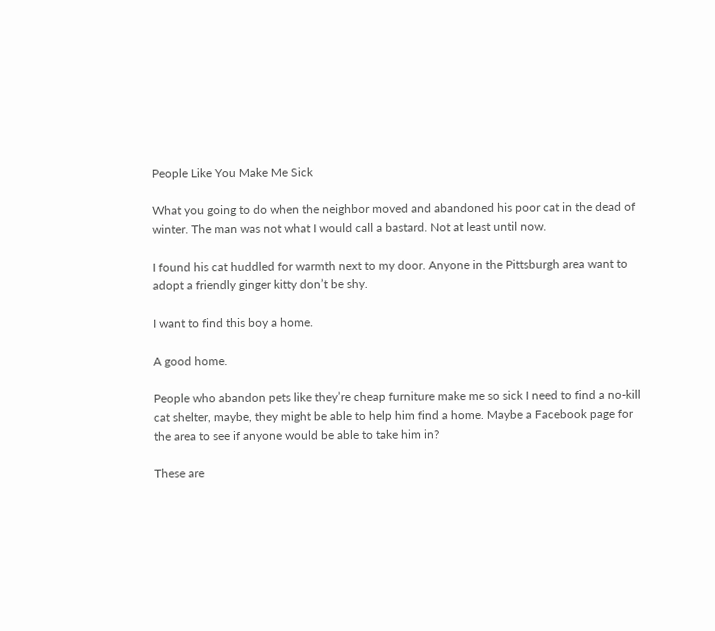People Like You Make Me Sick

What you going to do when the neighbor moved and abandoned his poor cat in the dead of winter. The man was not what I would call a bastard. Not at least until now.

I found his cat huddled for warmth next to my door. Anyone in the Pittsburgh area want to adopt a friendly ginger kitty don’t be shy.

I want to find this boy a home.

A good home.

People who abandon pets like they’re cheap furniture make me so sick I need to find a no-kill cat shelter, maybe, they might be able to help him find a home. Maybe a Facebook page for the area to see if anyone would be able to take him in?

These are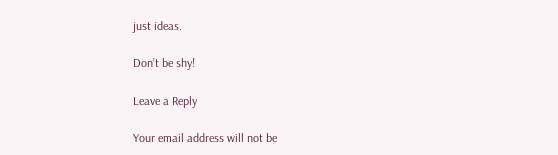just ideas.

Don’t be shy!

Leave a Reply

Your email address will not be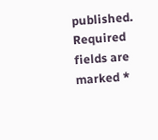published. Required fields are marked *